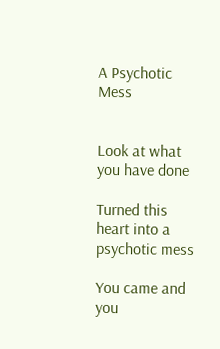A Psychotic Mess


Look at what you have done

Turned this heart into a psychotic mess

You came and you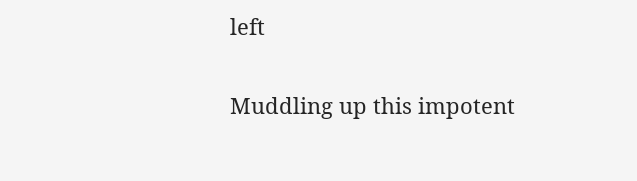left

Muddling up this impotent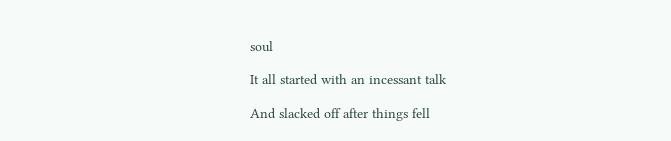soul

It all started with an incessant talk

And slacked off after things fell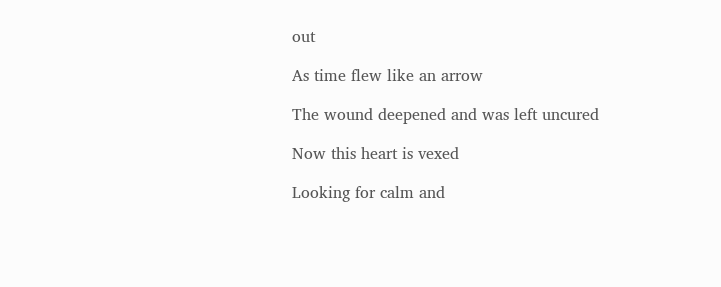out

As time flew like an arrow

The wound deepened and was left uncured

Now this heart is vexed

Looking for calm and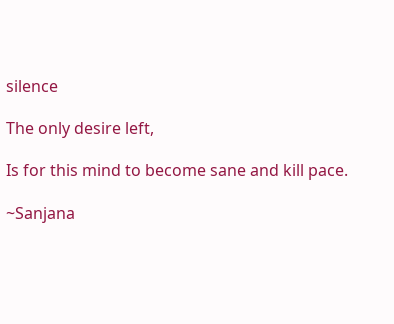silence

The only desire left,

Is for this mind to become sane and kill pace.

~Sanjana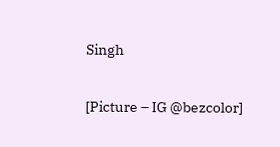Singh

[Picture – IG @bezcolor]